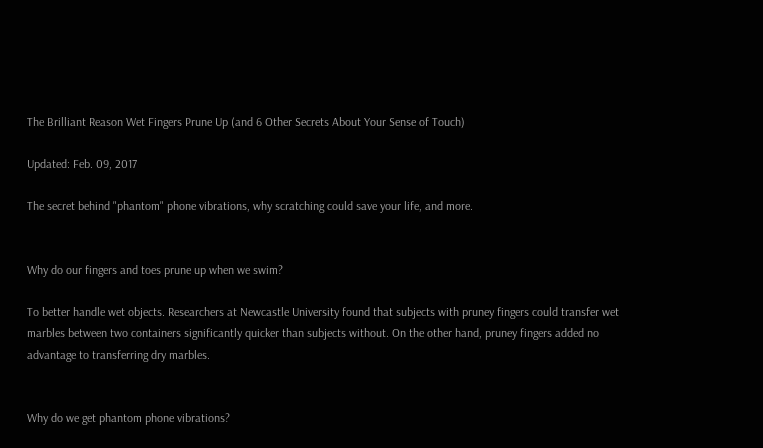The Brilliant Reason Wet Fingers Prune Up (and 6 Other Secrets About Your Sense of Touch)

Updated: Feb. 09, 2017

The secret behind "phantom" phone vibrations, why scratching could save your life, and more.


Why do our fingers and toes prune up when we swim?

To better handle wet objects. Researchers at Newcastle University found that subjects with pruney fingers could transfer wet marbles between two containers significantly quicker than subjects without. On the other hand, pruney fingers added no advantage to transferring dry marbles.


Why do we get phantom phone vibrations?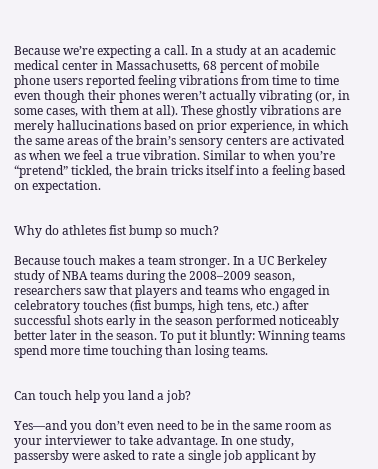Because we’re expecting a call. In a study at an academic medical center in Massachusetts, 68 percent of mobile phone users reported feeling vibrations from time to time even though their phones weren’t actually vibrating (or, in some cases, with them at all). These ghostly vibrations are merely hallucinations based on prior experience, in which the same areas of the brain’s sensory centers are activated as when we feel a true vibration. Similar to when you’re “pretend” tickled, the brain tricks itself into a feeling based on expectation.


Why do athletes fist bump so much?

Because touch makes a team stronger. In a UC Berkeley study of NBA teams during the 2008–2009 season, researchers saw that players and teams who engaged in celebratory touches (fist bumps, high tens, etc.) after successful shots early in the season performed noticeably better later in the season. To put it bluntly: Winning teams spend more time touching than losing teams.


Can touch help you land a job?

Yes—and you don’t even need to be in the same room as your interviewer to take advantage. In one study, passersby were asked to rate a single job applicant by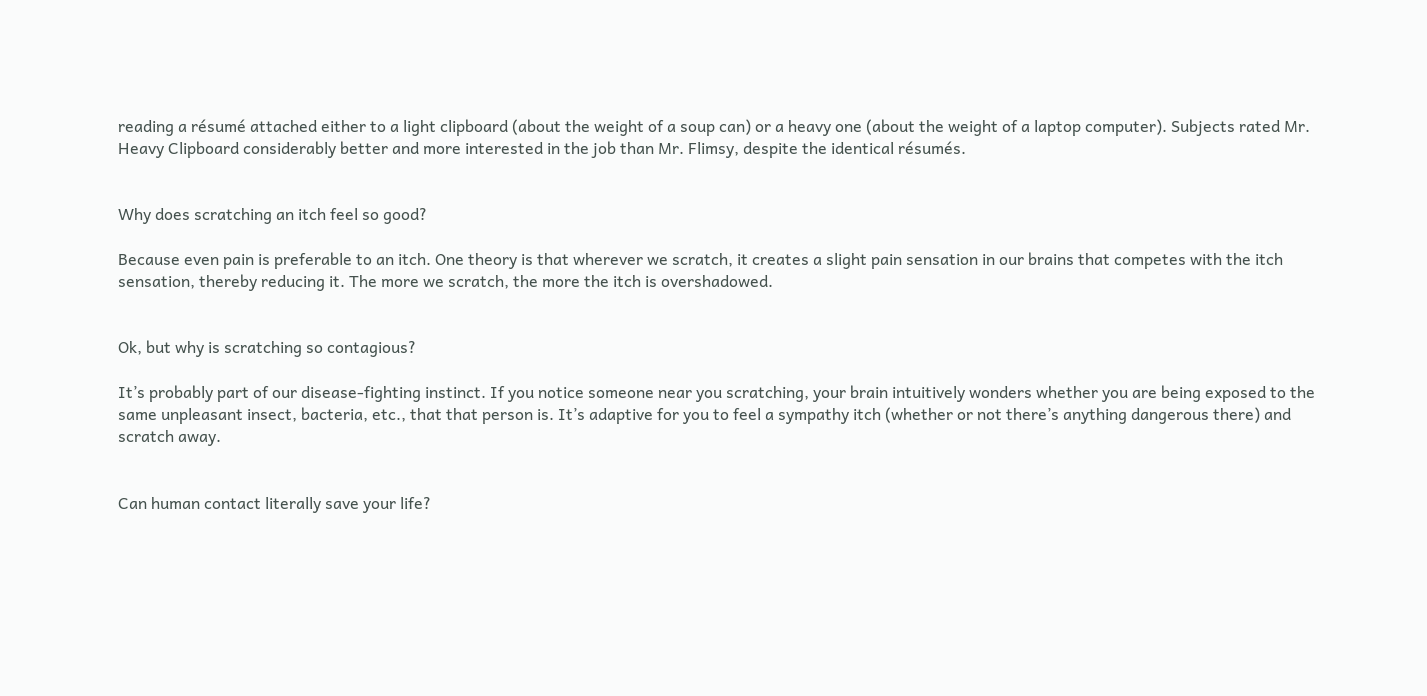reading a résumé attached either to a light clipboard (about the weight of a soup can) or a heavy one (about the weight of a laptop computer). Subjects rated Mr. Heavy Clipboard considerably better and more interested in the job than Mr. Flimsy, despite the identical résumés.


Why does scratching an itch feel so good?

Because even pain is preferable to an itch. One theory is that wherever we scratch, it creates a slight pain sensation in our brains that competes with the itch sensation, thereby reducing it. The more we scratch, the more the itch is overshadowed.


Ok, but why is scratching so contagious?

It’s probably part of our disease-fighting instinct. If you notice someone near you scratching, your brain intuitively wonders whether you are being exposed to the same unpleasant insect, bacteria, etc., that that person is. It’s adaptive for you to feel a sympathy itch (whether or not there’s anything dangerous there) and scratch away.


Can human contact literally save your life?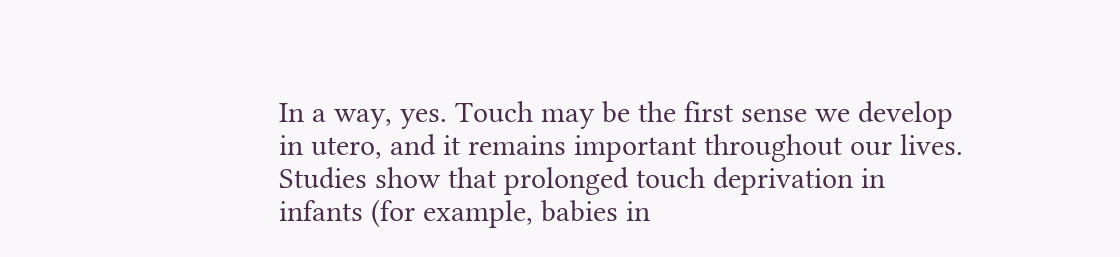In a way, yes. Touch may be the first sense we develop in utero, and it remains important throughout our lives. Studies show that prolonged touch deprivation in infants (for example, babies in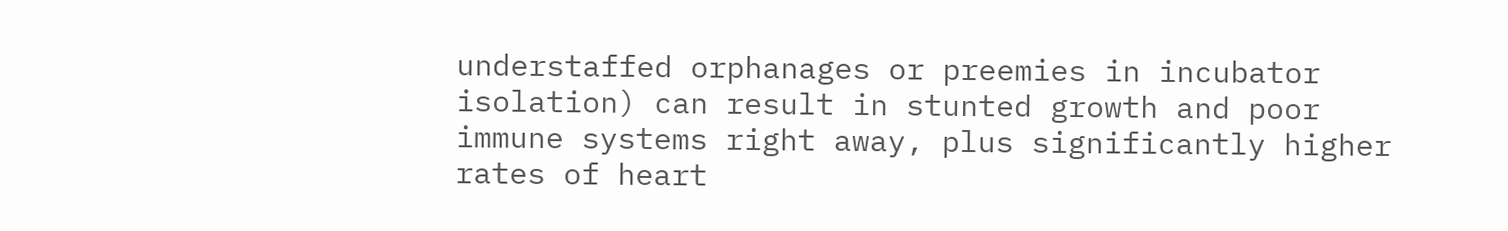understaffed orphanages or preemies in incubator isolation) can result in stunted growth and poor immune systems right away, plus significantly higher rates of heart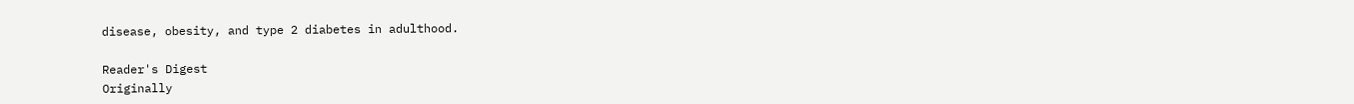disease, obesity, and type 2 diabetes in adulthood.

Reader's Digest
Originally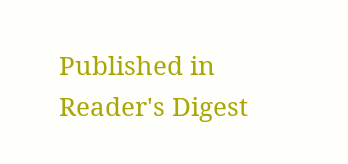Published in Reader's Digest